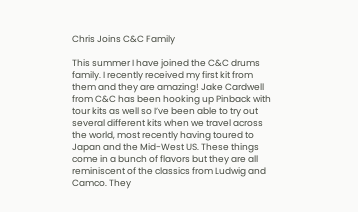Chris Joins C&C Family

This summer I have joined the C&C drums family. I recently received my first kit from them and they are amazing! Jake Cardwell from C&C has been hooking up Pinback with tour kits as well so I’ve been able to try out several different kits when we travel across the world, most recently having toured to Japan and the Mid-West US. These things come in a bunch of flavors but they are all reminiscent of the classics from Ludwig and Camco. They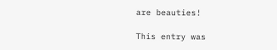are beauties!

This entry was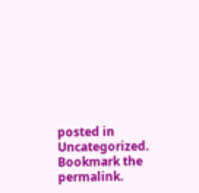posted in Uncategorized. Bookmark the permalink.